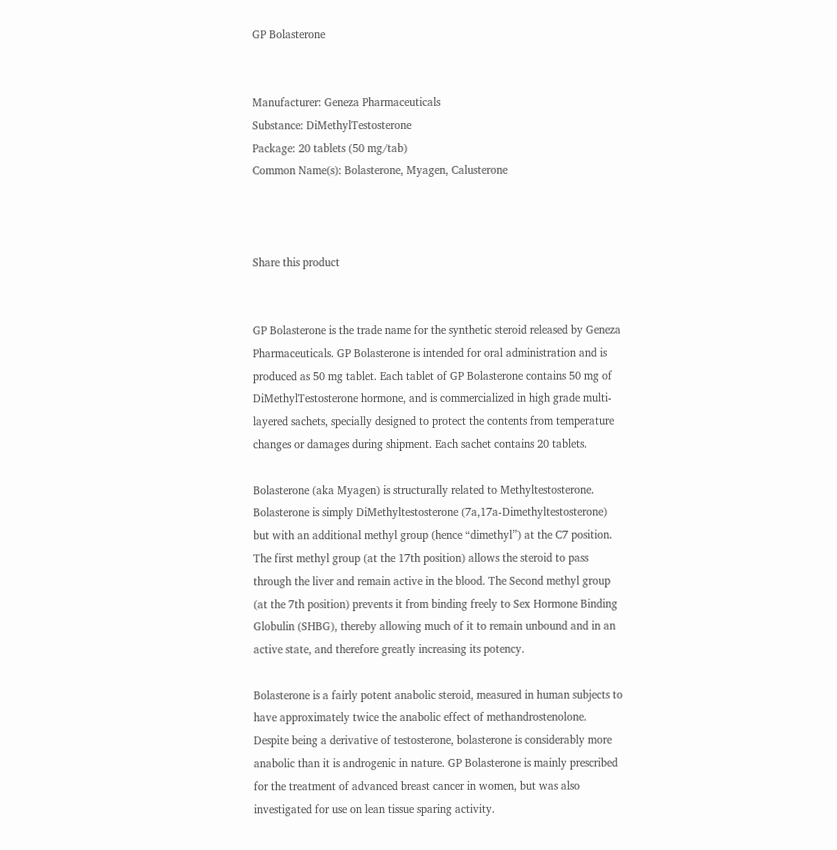GP Bolasterone


Manufacturer: Geneza Pharmaceuticals
Substance: DiMethylTestosterone
Package: 20 tablets (50 mg/tab)
Common Name(s): Bolasterone, Myagen, Calusterone



Share this product


GP Bolasterone is the trade name for the synthetic steroid released by Geneza Pharmaceuticals. GP Bolasterone is intended for oral administration and is produced as 50 mg tablet. Each tablet of GP Bolasterone contains 50 mg of DiMethylTestosterone hormone, and is commercialized in high grade multi-layered sachets, specially designed to protect the contents from temperature changes or damages during shipment. Each sachet contains 20 tablets.

Bolasterone (aka Myagen) is structurally related to Methyltestosterone. Bolasterone is simply DiMethyltestosterone (7a,17a-Dimethyltestosterone) but with an additional methyl group (hence “dimethyl”) at the C7 position. The first methyl group (at the 17th position) allows the steroid to pass through the liver and remain active in the blood. The Second methyl group (at the 7th position) prevents it from binding freely to Sex Hormone Binding Globulin (SHBG), thereby allowing much of it to remain unbound and in an active state, and therefore greatly increasing its potency.

Bolasterone is a fairly potent anabolic steroid, measured in human subjects to have approximately twice the anabolic effect of methandrostenolone. Despite being a derivative of testosterone, bolasterone is considerably more anabolic than it is androgenic in nature. GP Bolasterone is mainly prescribed for the treatment of advanced breast cancer in women, but was also investigated for use on lean tissue sparing activity.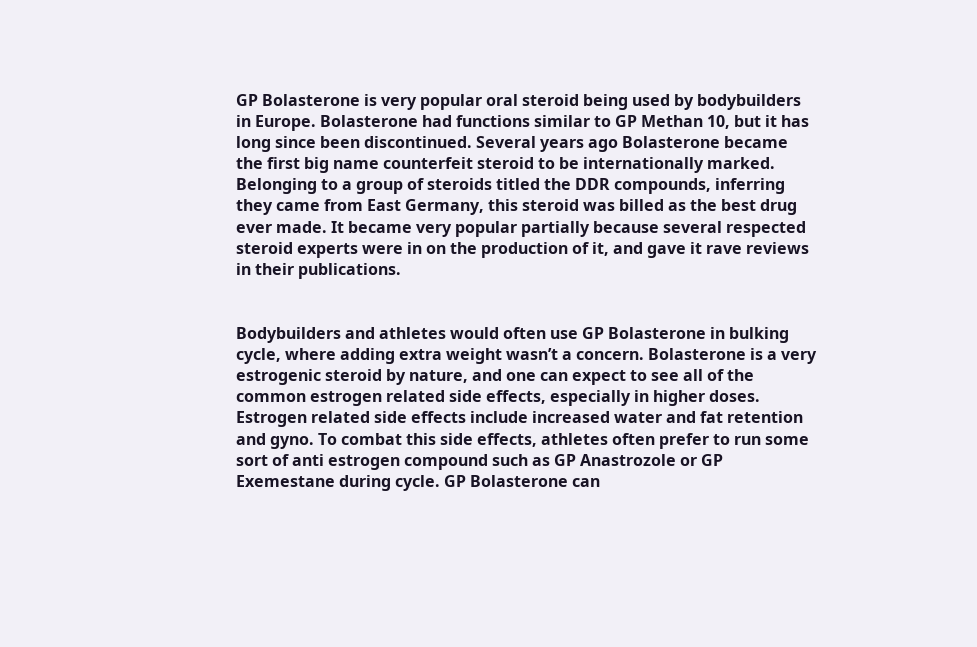GP Bolasterone is very popular oral steroid being used by bodybuilders in Europe. Bolasterone had functions similar to GP Methan 10, but it has long since been discontinued. Several years ago Bolasterone became the first big name counterfeit steroid to be internationally marked. Belonging to a group of steroids titled the DDR compounds, inferring they came from East Germany, this steroid was billed as the best drug ever made. It became very popular partially because several respected steroid experts were in on the production of it, and gave it rave reviews in their publications.


Bodybuilders and athletes would often use GP Bolasterone in bulking cycle, where adding extra weight wasn’t a concern. Bolasterone is a very estrogenic steroid by nature, and one can expect to see all of the common estrogen related side effects, especially in higher doses. Estrogen related side effects include increased water and fat retention and gyno. To combat this side effects, athletes often prefer to run some sort of anti estrogen compound such as GP Anastrozole or GP Exemestane during cycle. GP Bolasterone can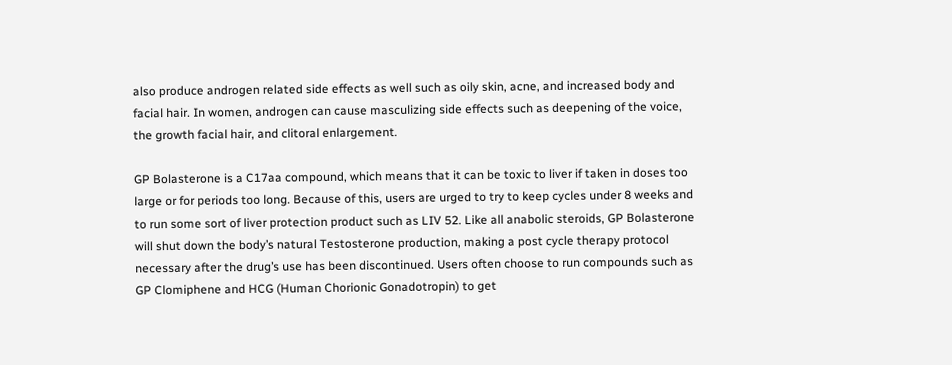also produce androgen related side effects as well such as oily skin, acne, and increased body and facial hair. In women, androgen can cause masculizing side effects such as deepening of the voice, the growth facial hair, and clitoral enlargement.

GP Bolasterone is a C17aa compound, which means that it can be toxic to liver if taken in doses too large or for periods too long. Because of this, users are urged to try to keep cycles under 8 weeks and to run some sort of liver protection product such as LIV 52. Like all anabolic steroids, GP Bolasterone will shut down the body’s natural Testosterone production, making a post cycle therapy protocol necessary after the drug’s use has been discontinued. Users often choose to run compounds such as GP Clomiphene and HCG (Human Chorionic Gonadotropin) to get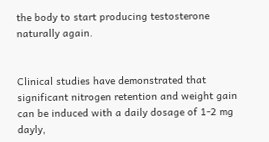the body to start producing testosterone naturally again.


Clinical studies have demonstrated that significant nitrogen retention and weight gain can be induced with a daily dosage of 1-2 mg dayly,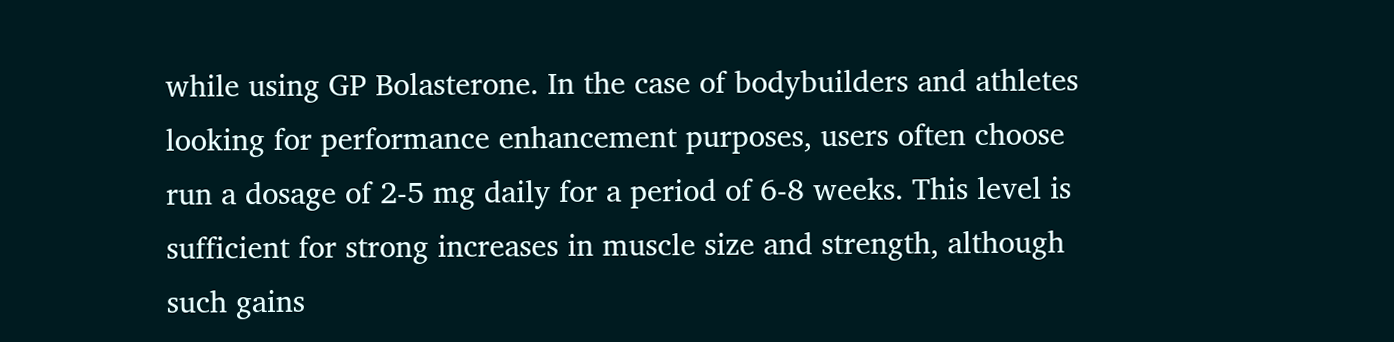while using GP Bolasterone. In the case of bodybuilders and athletes looking for performance enhancement purposes, users often choose run a dosage of 2-5 mg daily for a period of 6-8 weeks. This level is sufficient for strong increases in muscle size and strength, although such gains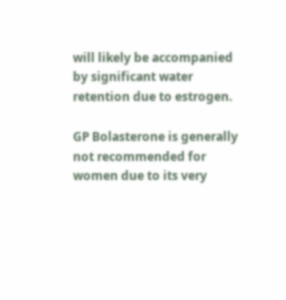will likely be accompanied by significant water retention due to estrogen.

GP Bolasterone is generally not recommended for women due to its very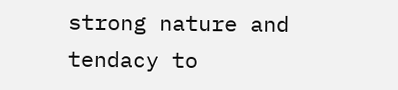strong nature and tendacy to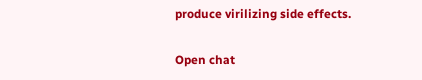produce virilizing side effects.

Open chat